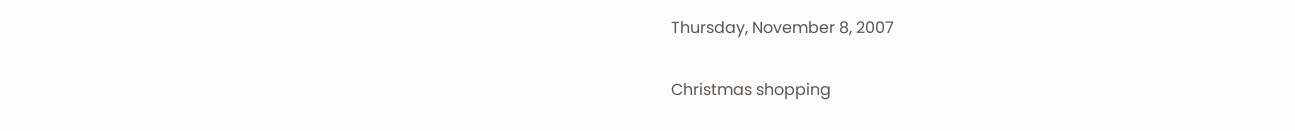Thursday, November 8, 2007

Christmas shopping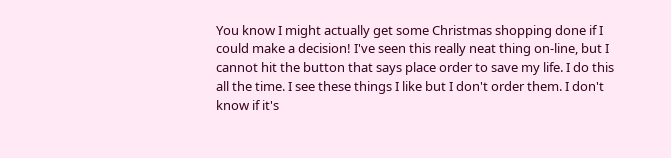You know I might actually get some Christmas shopping done if I could make a decision! I've seen this really neat thing on-line, but I cannot hit the button that says place order to save my life. I do this all the time. I see these things I like but I don't order them. I don't know if it's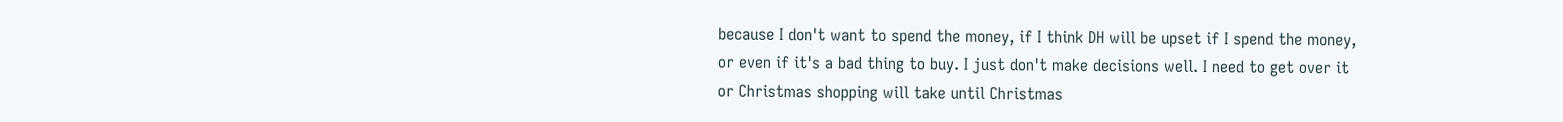because I don't want to spend the money, if I think DH will be upset if I spend the money, or even if it's a bad thing to buy. I just don't make decisions well. I need to get over it or Christmas shopping will take until Christmas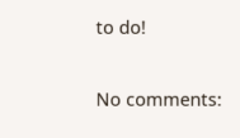to do!

No comments: